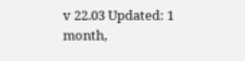v 22.03 Updated: 1 month,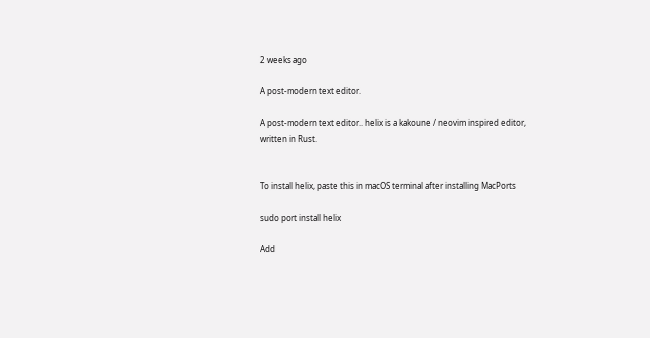2 weeks ago

A post-modern text editor.

A post-modern text editor.. helix is a kakoune / neovim inspired editor, written in Rust.


To install helix, paste this in macOS terminal after installing MacPorts

sudo port install helix

Add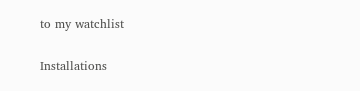to my watchlist

Installations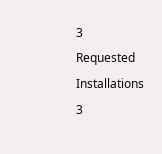3
Requested Installations 3